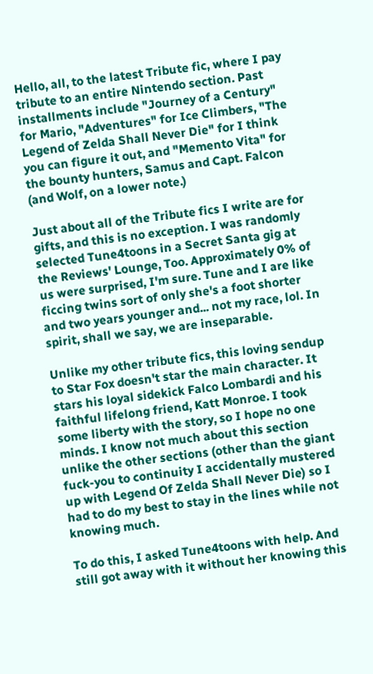Hello, all, to the latest Tribute fic, where I pay tribute to an entire Nintendo section. Past installments include "Journey of a Century" for Mario, "Adventures" for Ice Climbers, "The Legend of Zelda Shall Never Die" for I think you can figure it out, and "Memento Vita" for the bounty hunters, Samus and Capt. Falcon (and Wolf, on a lower note.)

Just about all of the Tribute fics I write are for gifts, and this is no exception. I was randomly selected Tune4toons in a Secret Santa gig at the Reviews' Lounge, Too. Approximately 0% of us were surprised, I'm sure. Tune and I are like ficcing twins sort of only she's a foot shorter and two years younger and... not my race, lol. In spirit, shall we say, we are inseparable.

Unlike my other tribute fics, this loving sendup to Star Fox doesn't star the main character. It stars his loyal sidekick Falco Lombardi and his faithful lifelong friend, Katt Monroe. I took some liberty with the story, so I hope no one minds. I know not much about this section unlike the other sections (other than the giant fuck-you to continuity I accidentally mustered up with Legend Of Zelda Shall Never Die) so I had to do my best to stay in the lines while not knowing much.

To do this, I asked Tune4toons with help. And still got away with it without her knowing this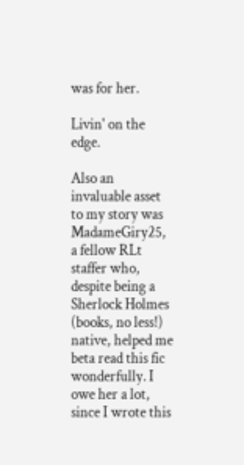was for her.

Livin' on the edge.

Also an invaluable asset to my story was MadameGiry25, a fellow RLt staffer who, despite being a Sherlock Holmes (books, no less!) native, helped me beta read this fic wonderfully. I owe her a lot, since I wrote this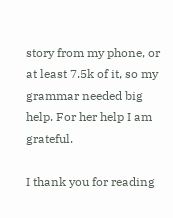story from my phone, or at least 7.5k of it, so my grammar needed big help. For her help I am grateful.

I thank you for reading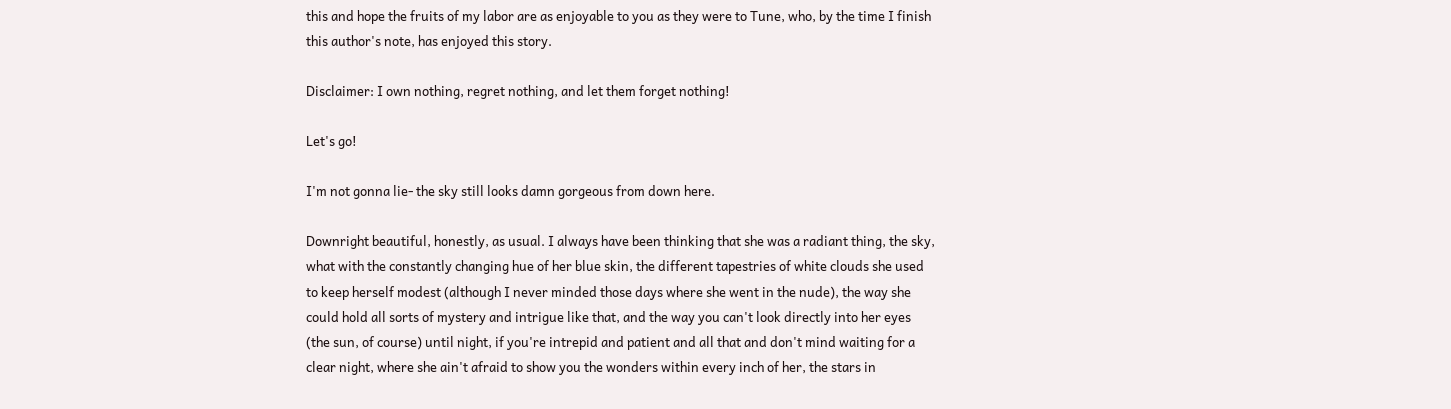this and hope the fruits of my labor are as enjoyable to you as they were to Tune, who, by the time I finish this author's note, has enjoyed this story.

Disclaimer: I own nothing, regret nothing, and let them forget nothing!

Let's go!

I'm not gonna lie- the sky still looks damn gorgeous from down here.

Downright beautiful, honestly, as usual. I always have been thinking that she was a radiant thing, the sky, what with the constantly changing hue of her blue skin, the different tapestries of white clouds she used to keep herself modest (although I never minded those days where she went in the nude), the way she could hold all sorts of mystery and intrigue like that, and the way you can't look directly into her eyes (the sun, of course) until night, if you're intrepid and patient and all that and don't mind waiting for a clear night, where she ain't afraid to show you the wonders within every inch of her, the stars in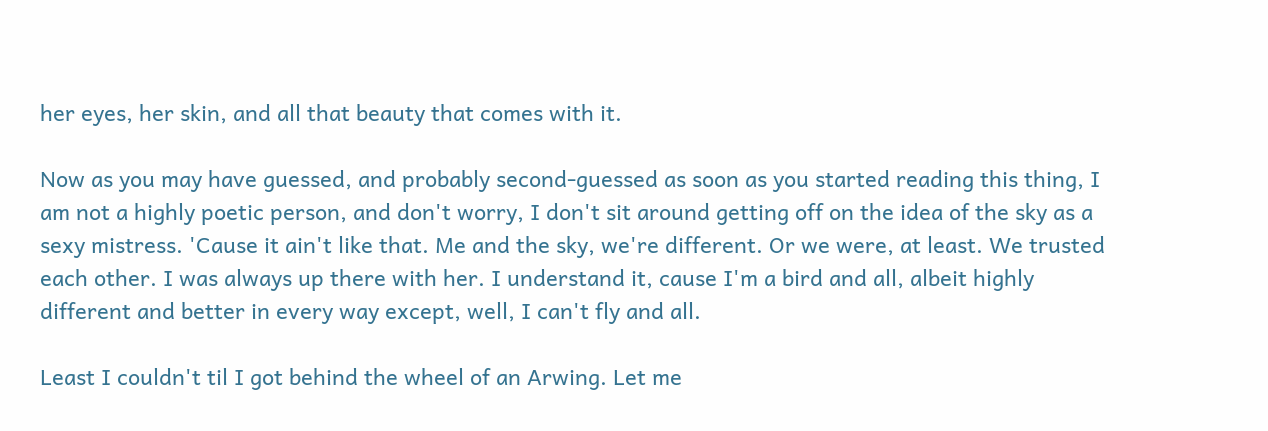her eyes, her skin, and all that beauty that comes with it.

Now as you may have guessed, and probably second-guessed as soon as you started reading this thing, I am not a highly poetic person, and don't worry, I don't sit around getting off on the idea of the sky as a sexy mistress. 'Cause it ain't like that. Me and the sky, we're different. Or we were, at least. We trusted each other. I was always up there with her. I understand it, cause I'm a bird and all, albeit highly different and better in every way except, well, I can't fly and all.

Least I couldn't til I got behind the wheel of an Arwing. Let me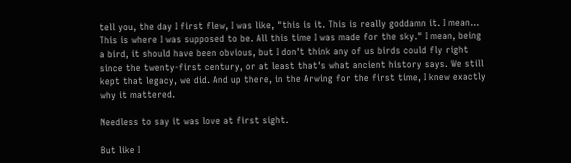tell you, the day I first flew, I was like, "this is it. This is really goddamn it. I mean... This is where I was supposed to be. All this time I was made for the sky." I mean, being a bird, it should have been obvious, but I don't think any of us birds could fly right since the twenty-first century, or at least that's what ancient history says. We still kept that legacy, we did. And up there, in the Arwing for the first time, I knew exactly why it mattered.

Needless to say it was love at first sight.

But like I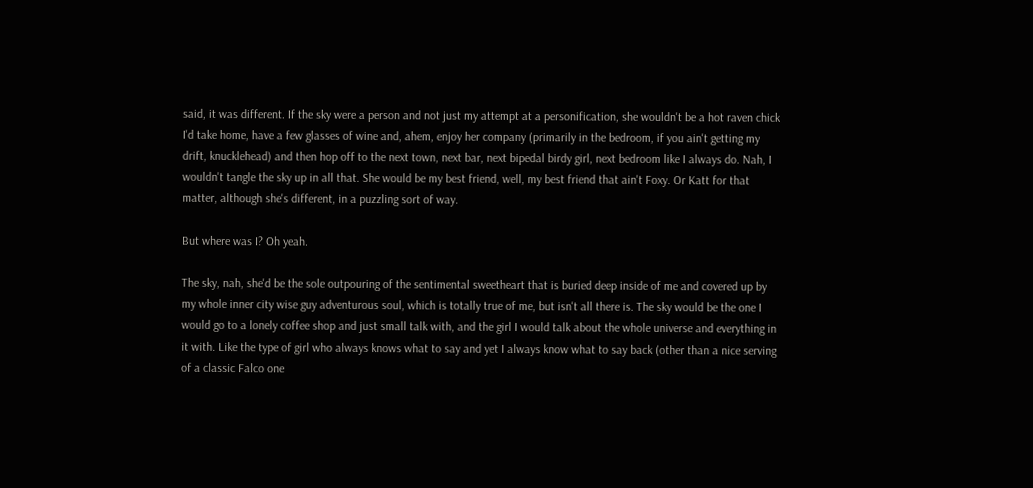said, it was different. If the sky were a person and not just my attempt at a personification, she wouldn't be a hot raven chick I'd take home, have a few glasses of wine and, ahem, enjoy her company (primarily in the bedroom, if you ain't getting my drift, knucklehead) and then hop off to the next town, next bar, next bipedal birdy girl, next bedroom like I always do. Nah, I wouldn't tangle the sky up in all that. She would be my best friend, well, my best friend that ain't Foxy. Or Katt for that matter, although she's different, in a puzzling sort of way.

But where was I? Oh yeah.

The sky, nah, she'd be the sole outpouring of the sentimental sweetheart that is buried deep inside of me and covered up by my whole inner city wise guy adventurous soul, which is totally true of me, but isn't all there is. The sky would be the one I would go to a lonely coffee shop and just small talk with, and the girl I would talk about the whole universe and everything in it with. Like the type of girl who always knows what to say and yet I always know what to say back (other than a nice serving of a classic Falco one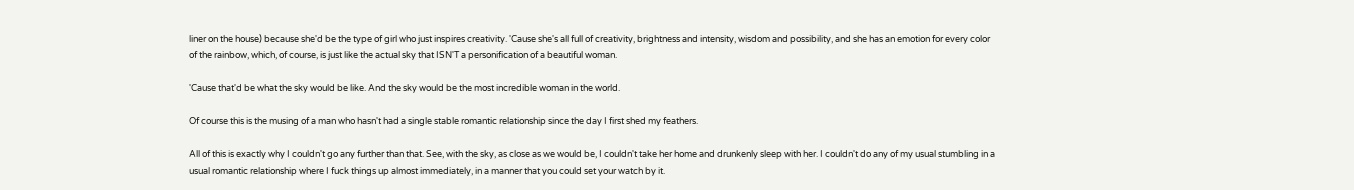liner on the house) because she'd be the type of girl who just inspires creativity. 'Cause she's all full of creativity, brightness and intensity, wisdom and possibility, and she has an emotion for every color of the rainbow, which, of course, is just like the actual sky that ISN'T a personification of a beautiful woman.

'Cause that'd be what the sky would be like. And the sky would be the most incredible woman in the world.

Of course this is the musing of a man who hasn't had a single stable romantic relationship since the day I first shed my feathers.

All of this is exactly why I couldn't go any further than that. See, with the sky, as close as we would be, I couldn't take her home and drunkenly sleep with her. I couldn't do any of my usual stumbling in a usual romantic relationship where I fuck things up almost immediately, in a manner that you could set your watch by it.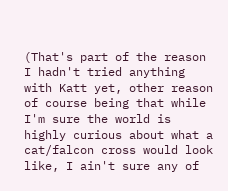(That's part of the reason I hadn't tried anything with Katt yet, other reason of course being that while I'm sure the world is highly curious about what a cat/falcon cross would look like, I ain't sure any of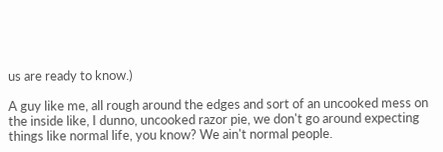us are ready to know.)

A guy like me, all rough around the edges and sort of an uncooked mess on the inside like, I dunno, uncooked razor pie, we don't go around expecting things like normal life, you know? We ain't normal people.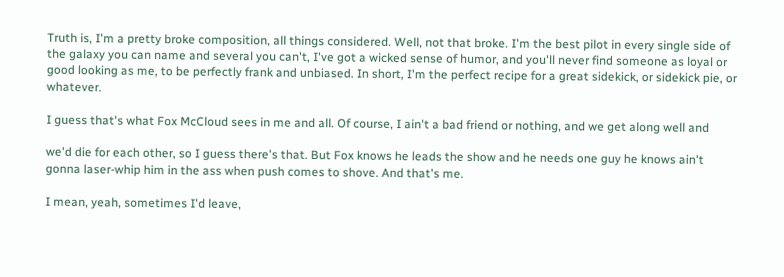Truth is, I'm a pretty broke composition, all things considered. Well, not that broke. I'm the best pilot in every single side of the galaxy you can name and several you can't, I've got a wicked sense of humor, and you'll never find someone as loyal or good looking as me, to be perfectly frank and unbiased. In short, I'm the perfect recipe for a great sidekick, or sidekick pie, or whatever.

I guess that's what Fox McCloud sees in me and all. Of course, I ain't a bad friend or nothing, and we get along well and

we'd die for each other, so I guess there's that. But Fox knows he leads the show and he needs one guy he knows ain't gonna laser-whip him in the ass when push comes to shove. And that's me.

I mean, yeah, sometimes I'd leave,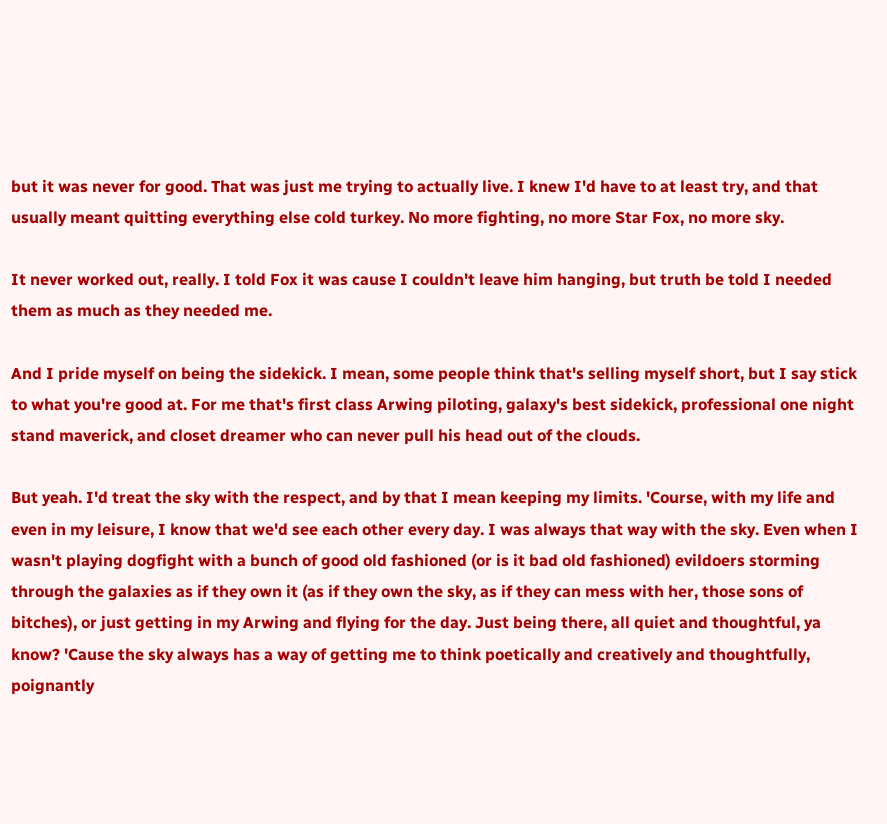but it was never for good. That was just me trying to actually live. I knew I'd have to at least try, and that usually meant quitting everything else cold turkey. No more fighting, no more Star Fox, no more sky.

It never worked out, really. I told Fox it was cause I couldn't leave him hanging, but truth be told I needed them as much as they needed me.

And I pride myself on being the sidekick. I mean, some people think that's selling myself short, but I say stick to what you're good at. For me that's first class Arwing piloting, galaxy's best sidekick, professional one night stand maverick, and closet dreamer who can never pull his head out of the clouds.

But yeah. I'd treat the sky with the respect, and by that I mean keeping my limits. 'Course, with my life and even in my leisure, I know that we'd see each other every day. I was always that way with the sky. Even when I wasn't playing dogfight with a bunch of good old fashioned (or is it bad old fashioned) evildoers storming through the galaxies as if they own it (as if they own the sky, as if they can mess with her, those sons of bitches), or just getting in my Arwing and flying for the day. Just being there, all quiet and thoughtful, ya know? 'Cause the sky always has a way of getting me to think poetically and creatively and thoughtfully, poignantly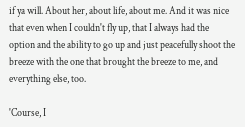if ya will. About her, about life, about me. And it was nice that even when I couldn't fly up, that I always had the option and the ability to go up and just peacefully shoot the breeze with the one that brought the breeze to me, and everything else, too.

'Course, I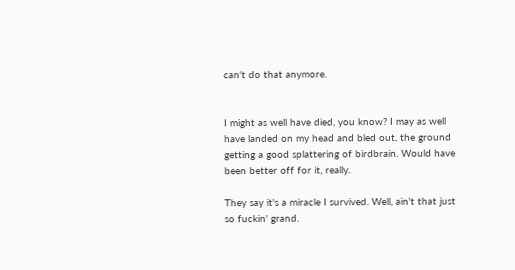can't do that anymore.


I might as well have died, you know? I may as well have landed on my head and bled out, the ground getting a good splattering of birdbrain. Would have been better off for it, really.

They say it's a miracle I survived. Well, ain't that just so fuckin' grand.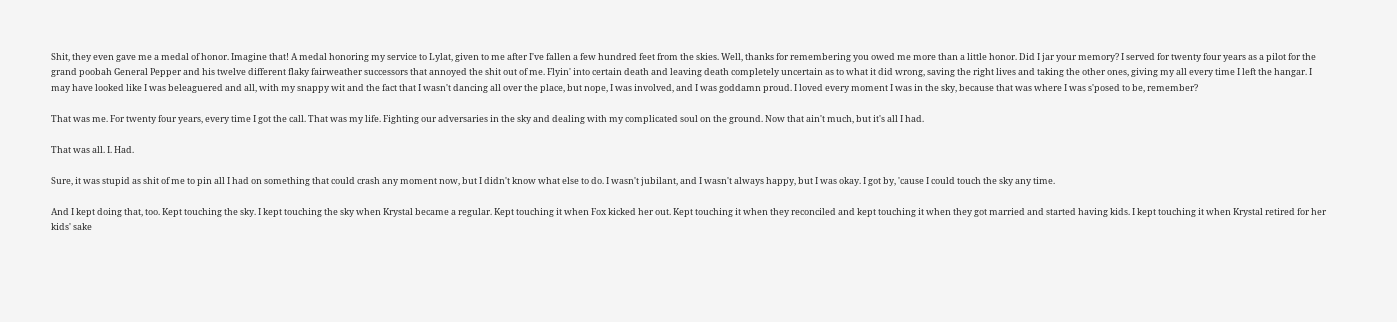Shit, they even gave me a medal of honor. Imagine that! A medal honoring my service to Lylat, given to me after I've fallen a few hundred feet from the skies. Well, thanks for remembering you owed me more than a little honor. Did I jar your memory? I served for twenty four years as a pilot for the grand poobah General Pepper and his twelve different flaky fairweather successors that annoyed the shit out of me. Flyin' into certain death and leaving death completely uncertain as to what it did wrong, saving the right lives and taking the other ones, giving my all every time I left the hangar. I may have looked like I was beleaguered and all, with my snappy wit and the fact that I wasn't dancing all over the place, but nope, I was involved, and I was goddamn proud. I loved every moment I was in the sky, because that was where I was s'posed to be, remember?

That was me. For twenty four years, every time I got the call. That was my life. Fighting our adversaries in the sky and dealing with my complicated soul on the ground. Now that ain't much, but it's all I had.

That was all. I. Had.

Sure, it was stupid as shit of me to pin all I had on something that could crash any moment now, but I didn't know what else to do. I wasn't jubilant, and I wasn't always happy, but I was okay. I got by, 'cause I could touch the sky any time.

And I kept doing that, too. Kept touching the sky. I kept touching the sky when Krystal became a regular. Kept touching it when Fox kicked her out. Kept touching it when they reconciled and kept touching it when they got married and started having kids. I kept touching it when Krystal retired for her kids' sake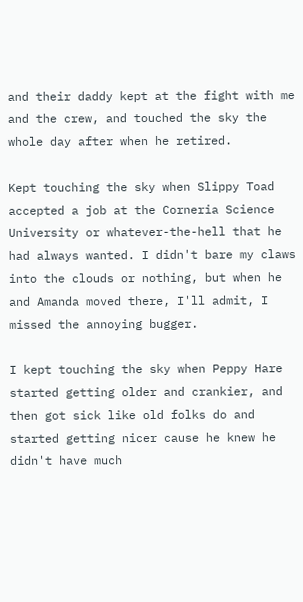and their daddy kept at the fight with me and the crew, and touched the sky the whole day after when he retired.

Kept touching the sky when Slippy Toad accepted a job at the Corneria Science University or whatever-the-hell that he had always wanted. I didn't bare my claws into the clouds or nothing, but when he and Amanda moved there, I'll admit, I missed the annoying bugger.

I kept touching the sky when Peppy Hare started getting older and crankier, and then got sick like old folks do and started getting nicer cause he knew he didn't have much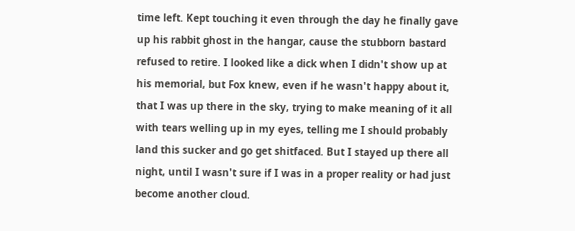time left. Kept touching it even through the day he finally gave up his rabbit ghost in the hangar, cause the stubborn bastard refused to retire. I looked like a dick when I didn't show up at his memorial, but Fox knew, even if he wasn't happy about it, that I was up there in the sky, trying to make meaning of it all with tears welling up in my eyes, telling me I should probably land this sucker and go get shitfaced. But I stayed up there all night, until I wasn't sure if I was in a proper reality or had just become another cloud.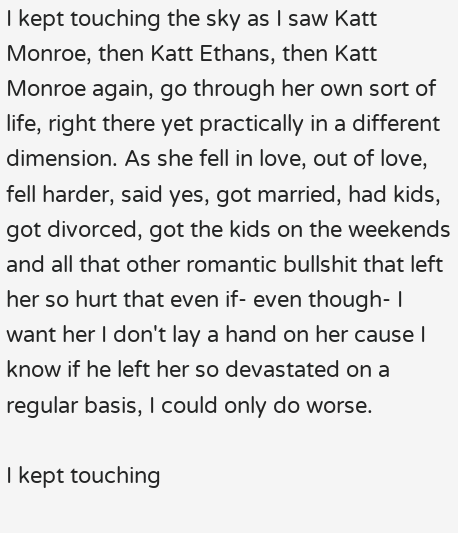I kept touching the sky as I saw Katt Monroe, then Katt Ethans, then Katt Monroe again, go through her own sort of life, right there yet practically in a different dimension. As she fell in love, out of love, fell harder, said yes, got married, had kids, got divorced, got the kids on the weekends and all that other romantic bullshit that left her so hurt that even if- even though- I want her I don't lay a hand on her cause I know if he left her so devastated on a regular basis, I could only do worse.

I kept touching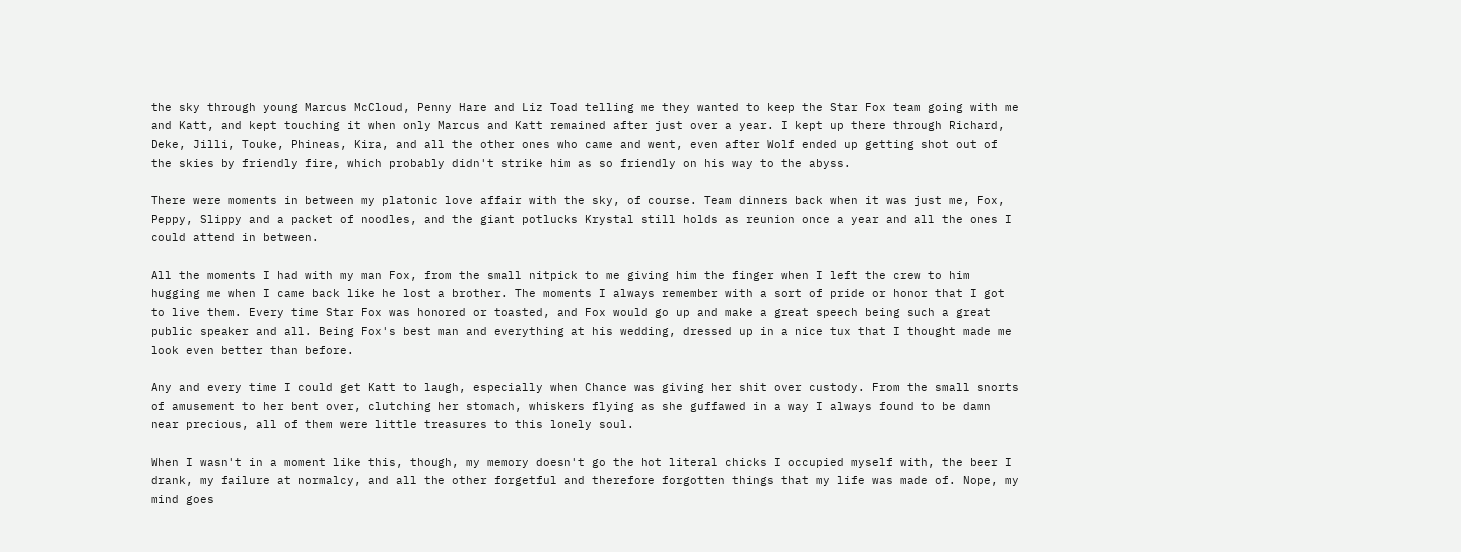the sky through young Marcus McCloud, Penny Hare and Liz Toad telling me they wanted to keep the Star Fox team going with me and Katt, and kept touching it when only Marcus and Katt remained after just over a year. I kept up there through Richard, Deke, Jilli, Touke, Phineas, Kira, and all the other ones who came and went, even after Wolf ended up getting shot out of the skies by friendly fire, which probably didn't strike him as so friendly on his way to the abyss.

There were moments in between my platonic love affair with the sky, of course. Team dinners back when it was just me, Fox, Peppy, Slippy and a packet of noodles, and the giant potlucks Krystal still holds as reunion once a year and all the ones I could attend in between.

All the moments I had with my man Fox, from the small nitpick to me giving him the finger when I left the crew to him hugging me when I came back like he lost a brother. The moments I always remember with a sort of pride or honor that I got to live them. Every time Star Fox was honored or toasted, and Fox would go up and make a great speech being such a great public speaker and all. Being Fox's best man and everything at his wedding, dressed up in a nice tux that I thought made me look even better than before.

Any and every time I could get Katt to laugh, especially when Chance was giving her shit over custody. From the small snorts of amusement to her bent over, clutching her stomach, whiskers flying as she guffawed in a way I always found to be damn near precious, all of them were little treasures to this lonely soul.

When I wasn't in a moment like this, though, my memory doesn't go the hot literal chicks I occupied myself with, the beer I drank, my failure at normalcy, and all the other forgetful and therefore forgotten things that my life was made of. Nope, my mind goes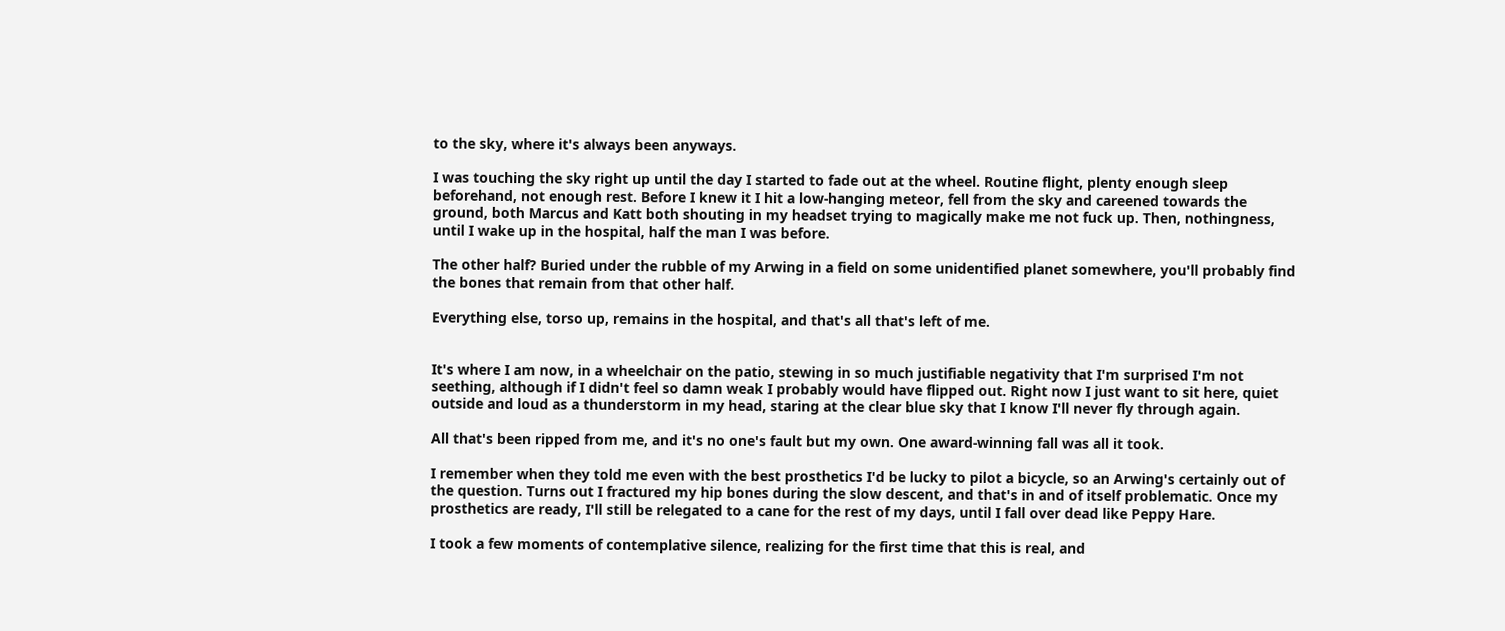to the sky, where it's always been anyways.

I was touching the sky right up until the day I started to fade out at the wheel. Routine flight, plenty enough sleep beforehand, not enough rest. Before I knew it I hit a low-hanging meteor, fell from the sky and careened towards the ground, both Marcus and Katt both shouting in my headset trying to magically make me not fuck up. Then, nothingness, until I wake up in the hospital, half the man I was before.

The other half? Buried under the rubble of my Arwing in a field on some unidentified planet somewhere, you'll probably find the bones that remain from that other half.

Everything else, torso up, remains in the hospital, and that's all that's left of me.


It's where I am now, in a wheelchair on the patio, stewing in so much justifiable negativity that I'm surprised I'm not seething, although if I didn't feel so damn weak I probably would have flipped out. Right now I just want to sit here, quiet outside and loud as a thunderstorm in my head, staring at the clear blue sky that I know I'll never fly through again.

All that's been ripped from me, and it's no one's fault but my own. One award-winning fall was all it took.

I remember when they told me even with the best prosthetics I'd be lucky to pilot a bicycle, so an Arwing's certainly out of the question. Turns out I fractured my hip bones during the slow descent, and that's in and of itself problematic. Once my prosthetics are ready, I'll still be relegated to a cane for the rest of my days, until I fall over dead like Peppy Hare.

I took a few moments of contemplative silence, realizing for the first time that this is real, and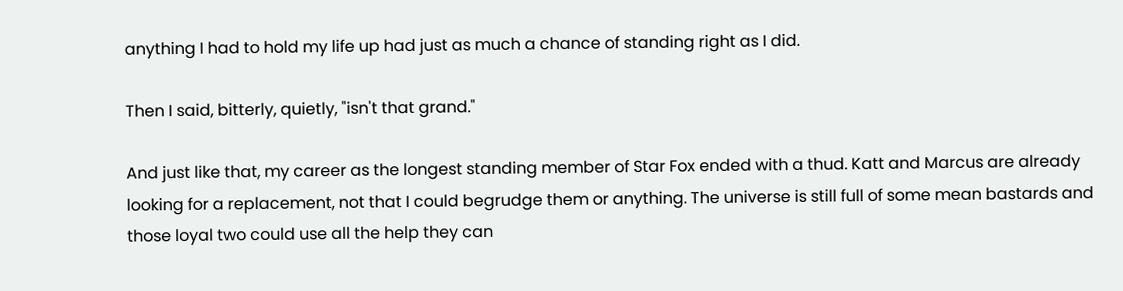anything I had to hold my life up had just as much a chance of standing right as I did.

Then I said, bitterly, quietly, "isn't that grand."

And just like that, my career as the longest standing member of Star Fox ended with a thud. Katt and Marcus are already looking for a replacement, not that I could begrudge them or anything. The universe is still full of some mean bastards and those loyal two could use all the help they can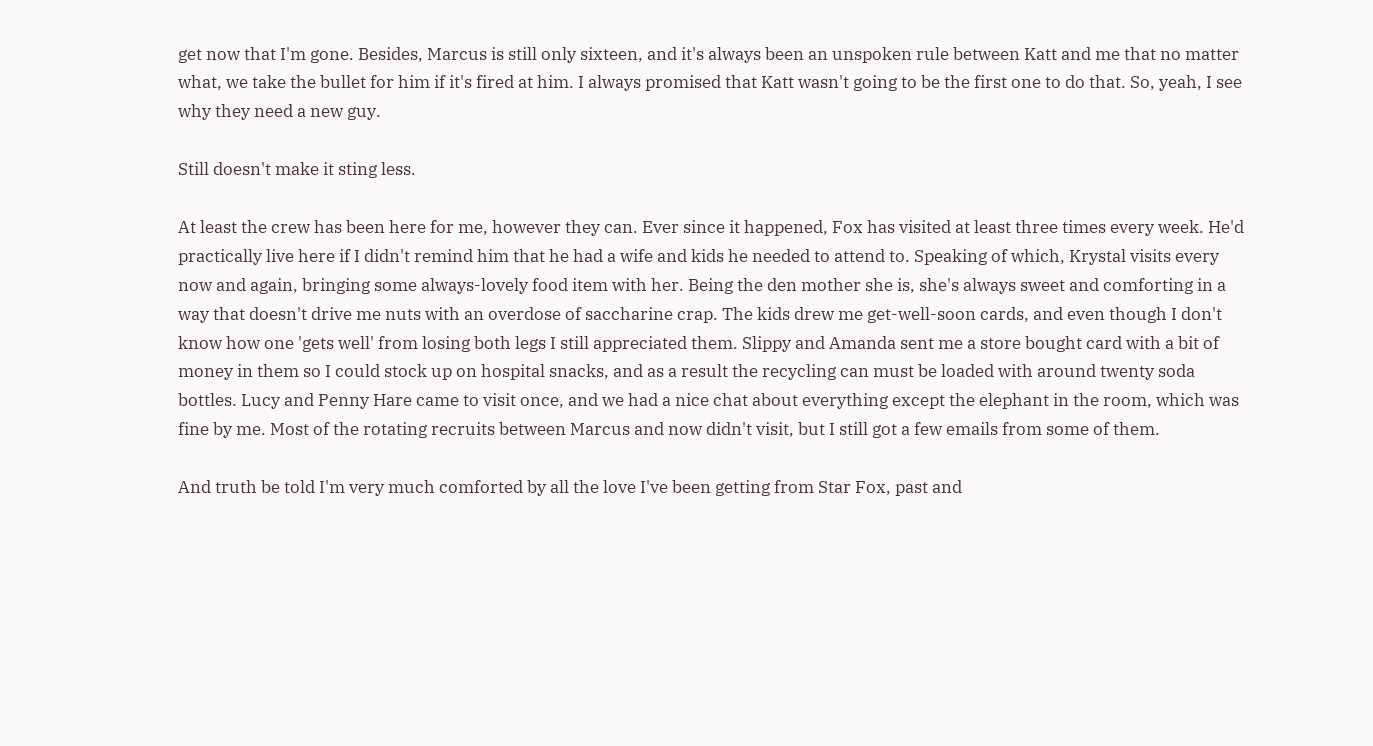get now that I'm gone. Besides, Marcus is still only sixteen, and it's always been an unspoken rule between Katt and me that no matter what, we take the bullet for him if it's fired at him. I always promised that Katt wasn't going to be the first one to do that. So, yeah, I see why they need a new guy.

Still doesn't make it sting less.

At least the crew has been here for me, however they can. Ever since it happened, Fox has visited at least three times every week. He'd practically live here if I didn't remind him that he had a wife and kids he needed to attend to. Speaking of which, Krystal visits every now and again, bringing some always-lovely food item with her. Being the den mother she is, she's always sweet and comforting in a way that doesn't drive me nuts with an overdose of saccharine crap. The kids drew me get-well-soon cards, and even though I don't know how one 'gets well' from losing both legs I still appreciated them. Slippy and Amanda sent me a store bought card with a bit of money in them so I could stock up on hospital snacks, and as a result the recycling can must be loaded with around twenty soda bottles. Lucy and Penny Hare came to visit once, and we had a nice chat about everything except the elephant in the room, which was fine by me. Most of the rotating recruits between Marcus and now didn't visit, but I still got a few emails from some of them.

And truth be told I'm very much comforted by all the love I've been getting from Star Fox, past and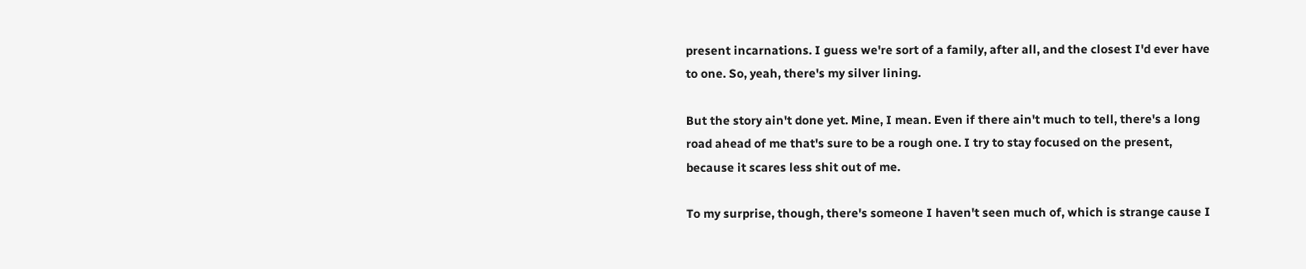present incarnations. I guess we're sort of a family, after all, and the closest I'd ever have to one. So, yeah, there's my silver lining.

But the story ain't done yet. Mine, I mean. Even if there ain't much to tell, there's a long road ahead of me that's sure to be a rough one. I try to stay focused on the present, because it scares less shit out of me.

To my surprise, though, there's someone I haven't seen much of, which is strange cause I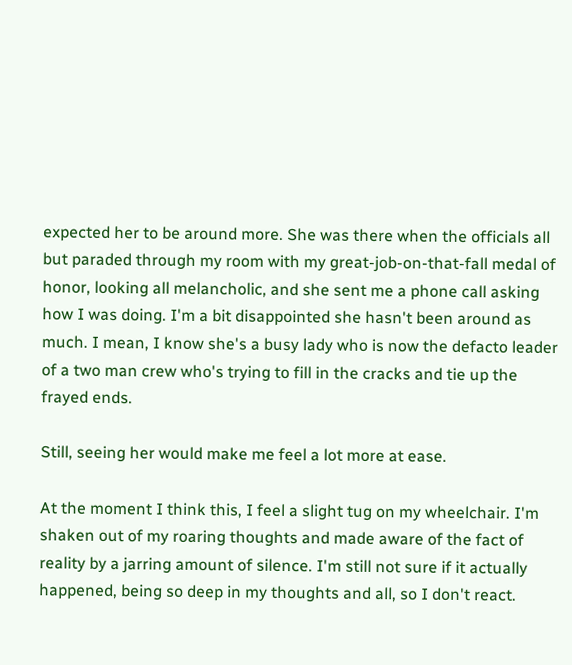expected her to be around more. She was there when the officials all but paraded through my room with my great-job-on-that-fall medal of honor, looking all melancholic, and she sent me a phone call asking how I was doing. I'm a bit disappointed she hasn't been around as much. I mean, I know she's a busy lady who is now the defacto leader of a two man crew who's trying to fill in the cracks and tie up the frayed ends.

Still, seeing her would make me feel a lot more at ease.

At the moment I think this, I feel a slight tug on my wheelchair. I'm shaken out of my roaring thoughts and made aware of the fact of reality by a jarring amount of silence. I'm still not sure if it actually happened, being so deep in my thoughts and all, so I don't react.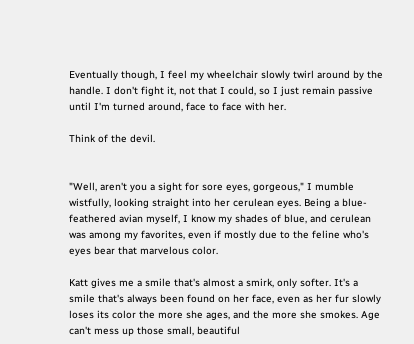Eventually though, I feel my wheelchair slowly twirl around by the handle. I don't fight it, not that I could, so I just remain passive until I'm turned around, face to face with her.

Think of the devil.


"Well, aren't you a sight for sore eyes, gorgeous," I mumble wistfully, looking straight into her cerulean eyes. Being a blue-feathered avian myself, I know my shades of blue, and cerulean was among my favorites, even if mostly due to the feline who's eyes bear that marvelous color.

Katt gives me a smile that's almost a smirk, only softer. It's a smile that's always been found on her face, even as her fur slowly loses its color the more she ages, and the more she smokes. Age can't mess up those small, beautiful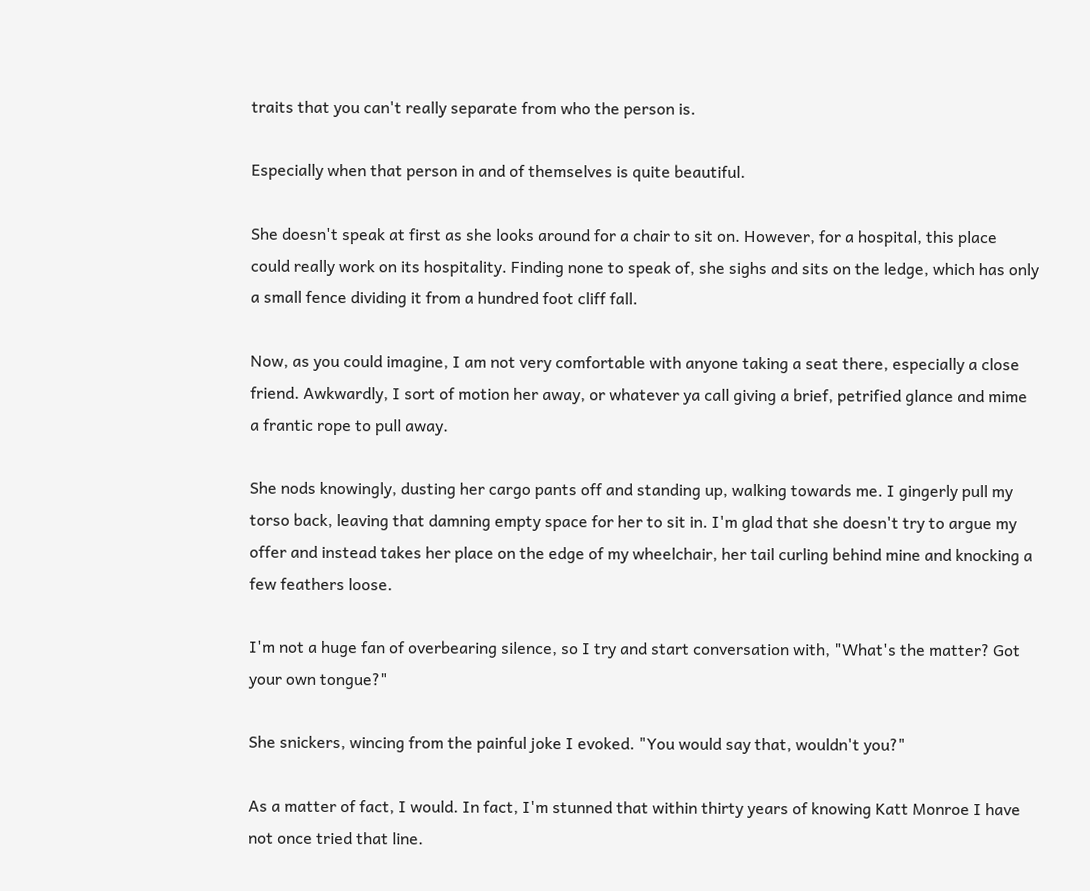traits that you can't really separate from who the person is.

Especially when that person in and of themselves is quite beautiful.

She doesn't speak at first as she looks around for a chair to sit on. However, for a hospital, this place could really work on its hospitality. Finding none to speak of, she sighs and sits on the ledge, which has only a small fence dividing it from a hundred foot cliff fall.

Now, as you could imagine, I am not very comfortable with anyone taking a seat there, especially a close friend. Awkwardly, I sort of motion her away, or whatever ya call giving a brief, petrified glance and mime a frantic rope to pull away.

She nods knowingly, dusting her cargo pants off and standing up, walking towards me. I gingerly pull my torso back, leaving that damning empty space for her to sit in. I'm glad that she doesn't try to argue my offer and instead takes her place on the edge of my wheelchair, her tail curling behind mine and knocking a few feathers loose.

I'm not a huge fan of overbearing silence, so I try and start conversation with, "What's the matter? Got your own tongue?"

She snickers, wincing from the painful joke I evoked. "You would say that, wouldn't you?"

As a matter of fact, I would. In fact, I'm stunned that within thirty years of knowing Katt Monroe I have not once tried that line.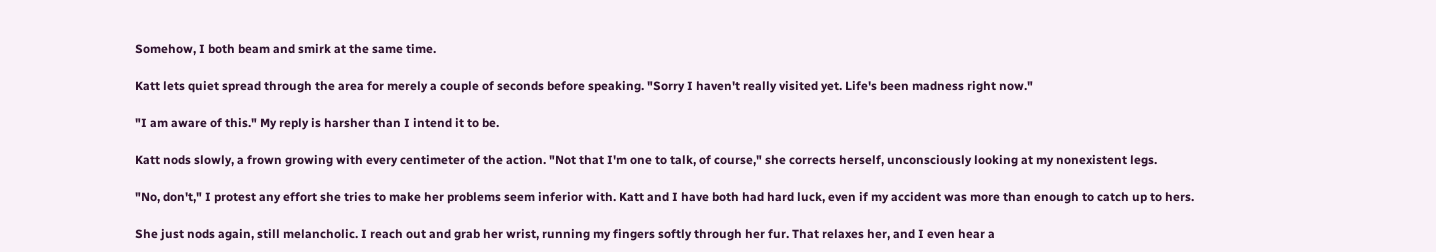Somehow, I both beam and smirk at the same time.

Katt lets quiet spread through the area for merely a couple of seconds before speaking. "Sorry I haven't really visited yet. Life's been madness right now."

"I am aware of this." My reply is harsher than I intend it to be.

Katt nods slowly, a frown growing with every centimeter of the action. "Not that I'm one to talk, of course," she corrects herself, unconsciously looking at my nonexistent legs.

"No, don't," I protest any effort she tries to make her problems seem inferior with. Katt and I have both had hard luck, even if my accident was more than enough to catch up to hers.

She just nods again, still melancholic. I reach out and grab her wrist, running my fingers softly through her fur. That relaxes her, and I even hear a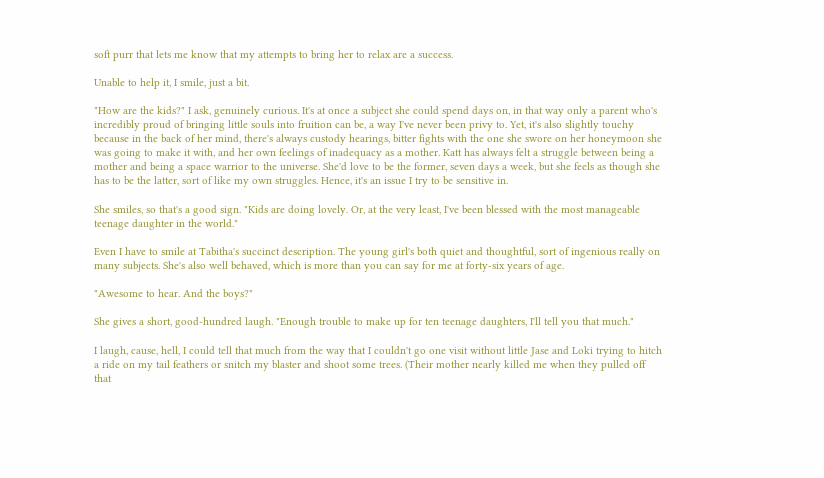soft purr that lets me know that my attempts to bring her to relax are a success.

Unable to help it, I smile, just a bit.

"How are the kids?" I ask, genuinely curious. It's at once a subject she could spend days on, in that way only a parent who's incredibly proud of bringing little souls into fruition can be, a way I've never been privy to. Yet, it's also slightly touchy because in the back of her mind, there's always custody hearings, bitter fights with the one she swore on her honeymoon she was going to make it with, and her own feelings of inadequacy as a mother. Katt has always felt a struggle between being a mother and being a space warrior to the universe. She'd love to be the former, seven days a week, but she feels as though she has to be the latter, sort of like my own struggles. Hence, it's an issue I try to be sensitive in.

She smiles, so that's a good sign. "Kids are doing lovely. Or, at the very least, I've been blessed with the most manageable teenage daughter in the world."

Even I have to smile at Tabitha's succinct description. The young girl's both quiet and thoughtful, sort of ingenious really on many subjects. She's also well behaved, which is more than you can say for me at forty-six years of age.

"Awesome to hear. And the boys?"

She gives a short, good-hundred laugh. "Enough trouble to make up for ten teenage daughters, I'll tell you that much."

I laugh, cause, hell, I could tell that much from the way that I couldn't go one visit without little Jase and Loki trying to hitch a ride on my tail feathers or snitch my blaster and shoot some trees. (Their mother nearly killed me when they pulled off that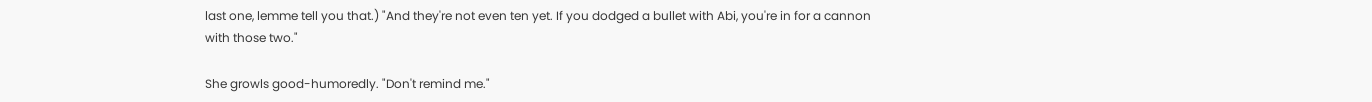last one, lemme tell you that.) "And they're not even ten yet. If you dodged a bullet with Abi, you're in for a cannon with those two."

She growls good-humoredly. "Don't remind me."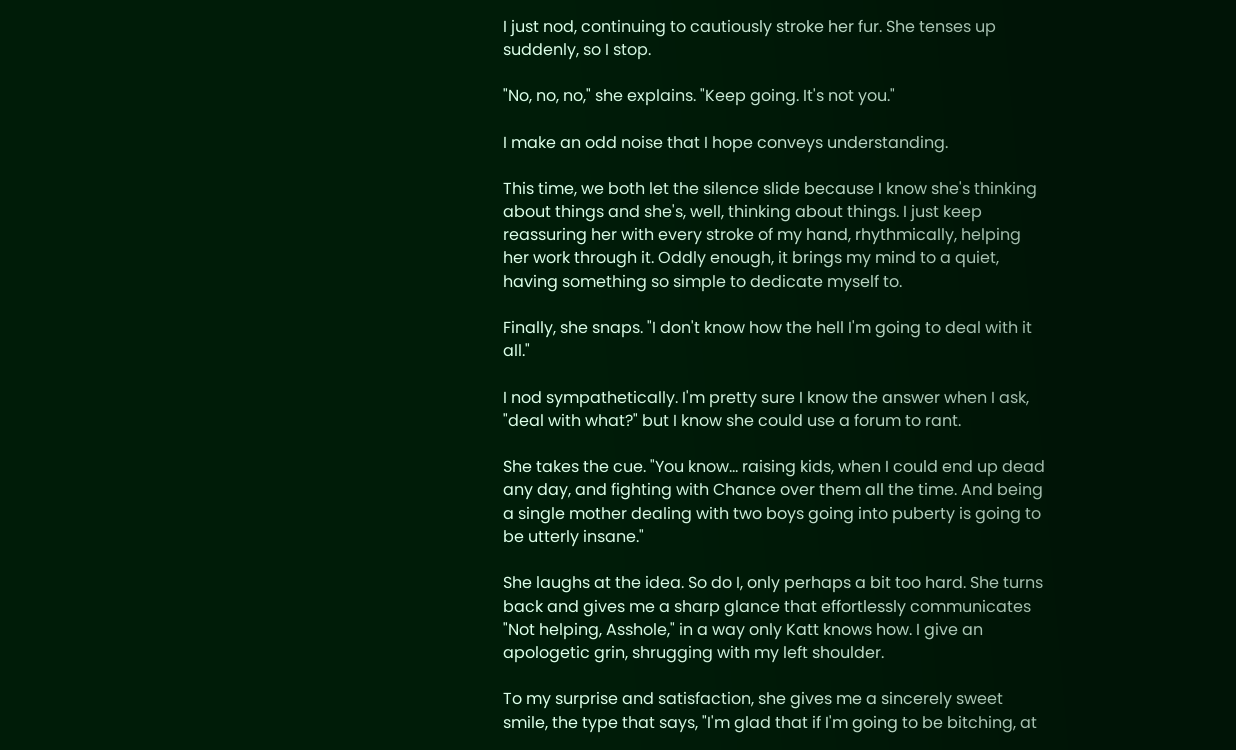I just nod, continuing to cautiously stroke her fur. She tenses up suddenly, so I stop.

"No, no, no," she explains. "Keep going. It's not you."

I make an odd noise that I hope conveys understanding.

This time, we both let the silence slide because I know she's thinking about things and she's, well, thinking about things. I just keep reassuring her with every stroke of my hand, rhythmically, helping her work through it. Oddly enough, it brings my mind to a quiet, having something so simple to dedicate myself to.

Finally, she snaps. "I don't know how the hell I'm going to deal with it all."

I nod sympathetically. I'm pretty sure I know the answer when I ask, "deal with what?" but I know she could use a forum to rant.

She takes the cue. "You know... raising kids, when I could end up dead any day, and fighting with Chance over them all the time. And being a single mother dealing with two boys going into puberty is going to be utterly insane."

She laughs at the idea. So do I, only perhaps a bit too hard. She turns back and gives me a sharp glance that effortlessly communicates "Not helping, Asshole," in a way only Katt knows how. I give an apologetic grin, shrugging with my left shoulder.

To my surprise and satisfaction, she gives me a sincerely sweet smile, the type that says, "I'm glad that if I'm going to be bitching, at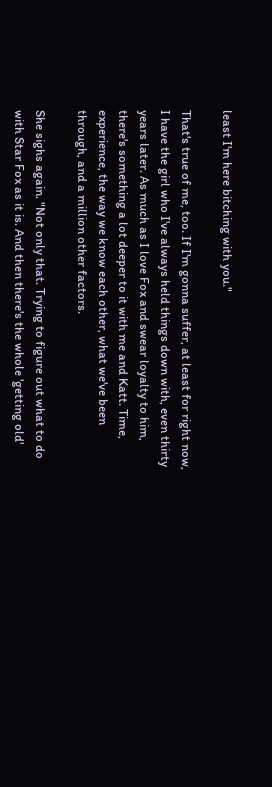least I'm here bitching with you."

That's true of me, too. If I'm gonna suffer, at least for right now, I have the girl who I've always held things down with, even thirty years later. As much as I love Fox and swear loyalty to him, there's something a lot deeper to it with me and Katt. Time, experience, the way we know each other, what we've been through, and a million other factors.

She sighs again. "Not only that. Trying to figure out what to do with Star Fox as it is. And then there's the whole 'getting old'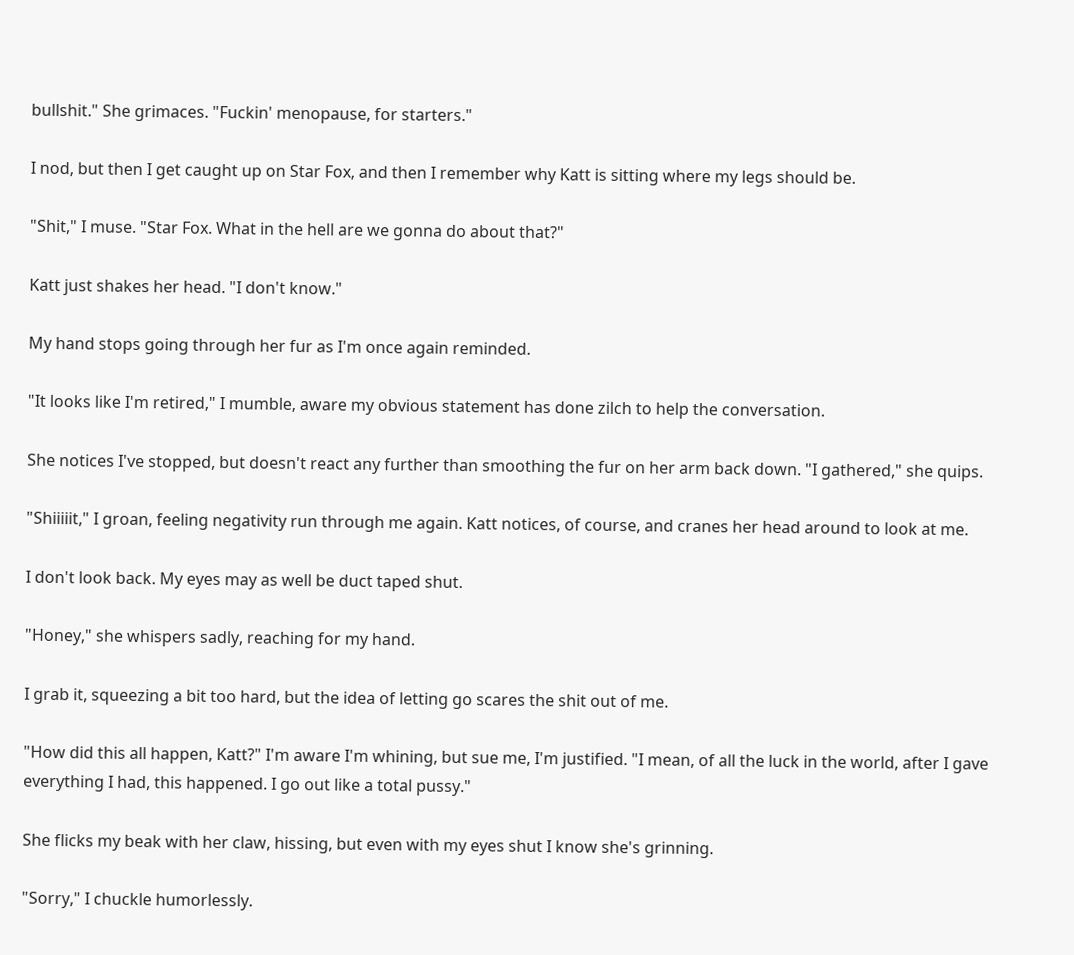bullshit." She grimaces. "Fuckin' menopause, for starters."

I nod, but then I get caught up on Star Fox, and then I remember why Katt is sitting where my legs should be.

"Shit," I muse. "Star Fox. What in the hell are we gonna do about that?"

Katt just shakes her head. "I don't know."

My hand stops going through her fur as I'm once again reminded.

"It looks like I'm retired," I mumble, aware my obvious statement has done zilch to help the conversation.

She notices I've stopped, but doesn't react any further than smoothing the fur on her arm back down. "I gathered," she quips.

"Shiiiiit," I groan, feeling negativity run through me again. Katt notices, of course, and cranes her head around to look at me.

I don't look back. My eyes may as well be duct taped shut.

"Honey," she whispers sadly, reaching for my hand.

I grab it, squeezing a bit too hard, but the idea of letting go scares the shit out of me.

"How did this all happen, Katt?" I'm aware I'm whining, but sue me, I'm justified. "I mean, of all the luck in the world, after I gave everything I had, this happened. I go out like a total pussy."

She flicks my beak with her claw, hissing, but even with my eyes shut I know she's grinning.

"Sorry," I chuckle humorlessly.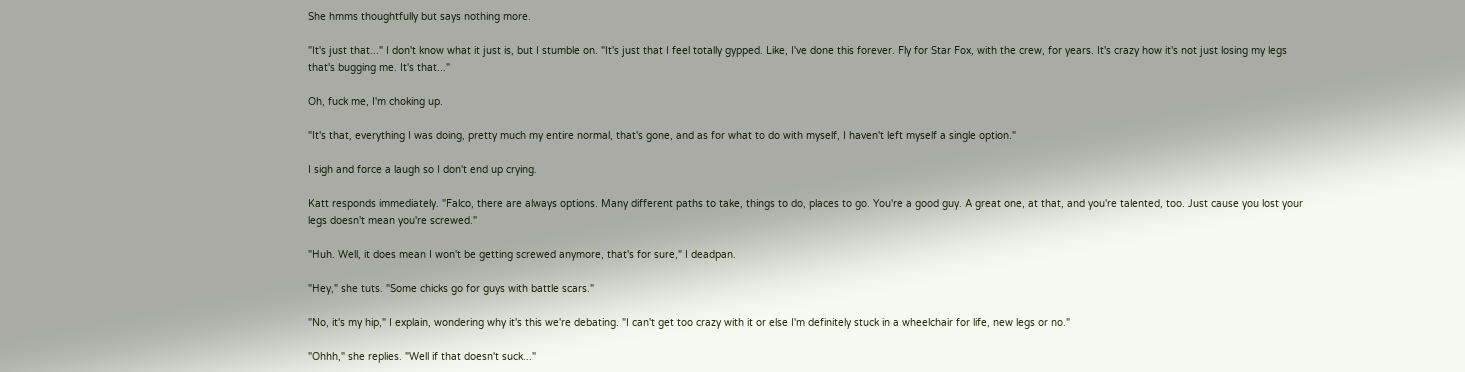She hmms thoughtfully but says nothing more.

"It's just that..." I don't know what it just is, but I stumble on. "It's just that I feel totally gypped. Like, I've done this forever. Fly for Star Fox, with the crew, for years. It's crazy how it's not just losing my legs that's bugging me. It's that..."

Oh, fuck me, I'm choking up.

"It's that, everything I was doing, pretty much my entire normal, that's gone, and as for what to do with myself, I haven't left myself a single option."

I sigh and force a laugh so I don't end up crying.

Katt responds immediately. "Falco, there are always options. Many different paths to take, things to do, places to go. You're a good guy. A great one, at that, and you're talented, too. Just cause you lost your legs doesn't mean you're screwed."

"Huh. Well, it does mean I won't be getting screwed anymore, that's for sure," I deadpan.

"Hey," she tuts. "Some chicks go for guys with battle scars."

"No, it's my hip," I explain, wondering why it's this we're debating. "I can't get too crazy with it or else I'm definitely stuck in a wheelchair for life, new legs or no."

"Ohhh," she replies. "Well if that doesn't suck..."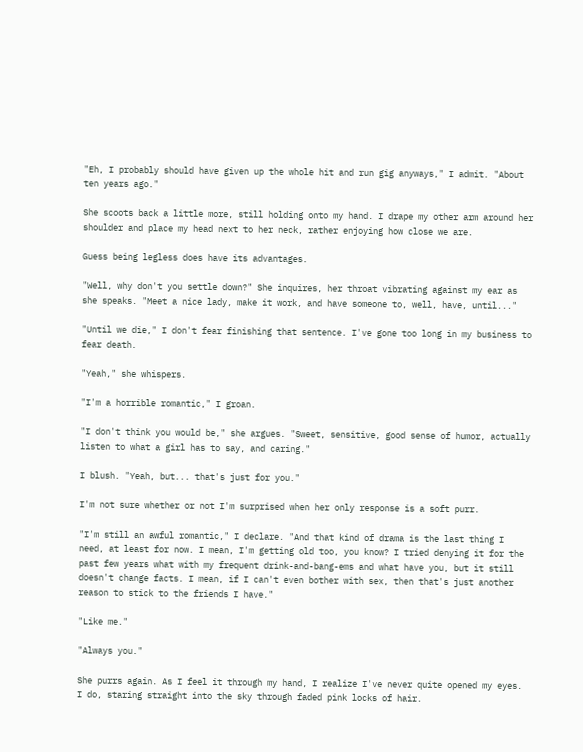"Eh, I probably should have given up the whole hit and run gig anyways," I admit. "About ten years ago."

She scoots back a little more, still holding onto my hand. I drape my other arm around her shoulder and place my head next to her neck, rather enjoying how close we are.

Guess being legless does have its advantages.

"Well, why don't you settle down?" She inquires, her throat vibrating against my ear as she speaks. "Meet a nice lady, make it work, and have someone to, well, have, until..."

"Until we die," I don't fear finishing that sentence. I've gone too long in my business to fear death.

"Yeah," she whispers.

"I'm a horrible romantic," I groan.

"I don't think you would be," she argues. "Sweet, sensitive, good sense of humor, actually listen to what a girl has to say, and caring."

I blush. "Yeah, but... that's just for you."

I'm not sure whether or not I'm surprised when her only response is a soft purr.

"I'm still an awful romantic," I declare. "And that kind of drama is the last thing I need, at least for now. I mean, I'm getting old too, you know? I tried denying it for the past few years what with my frequent drink-and-bang-ems and what have you, but it still doesn't change facts. I mean, if I can't even bother with sex, then that's just another reason to stick to the friends I have."

"Like me."

"Always you."

She purrs again. As I feel it through my hand, I realize I've never quite opened my eyes. I do, staring straight into the sky through faded pink locks of hair.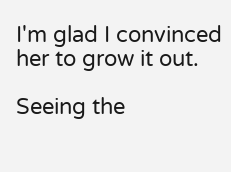I'm glad I convinced her to grow it out.

Seeing the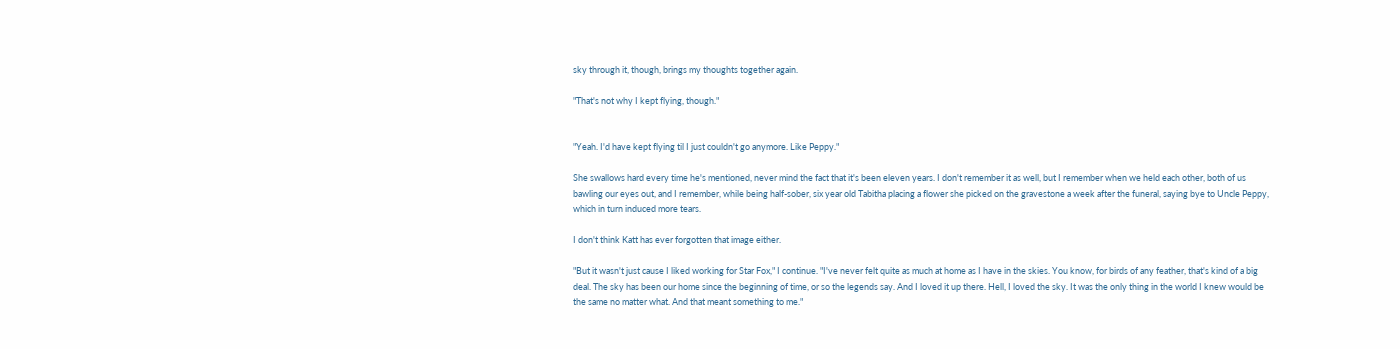sky through it, though, brings my thoughts together again.

"That's not why I kept flying, though."


"Yeah. I'd have kept flying til I just couldn't go anymore. Like Peppy."

She swallows hard every time he's mentioned, never mind the fact that it's been eleven years. I don't remember it as well, but I remember when we held each other, both of us bawling our eyes out, and I remember, while being half-sober, six year old Tabitha placing a flower she picked on the gravestone a week after the funeral, saying bye to Uncle Peppy, which in turn induced more tears.

I don't think Katt has ever forgotten that image either.

"But it wasn't just cause I liked working for Star Fox," I continue. "I've never felt quite as much at home as I have in the skies. You know, for birds of any feather, that's kind of a big deal. The sky has been our home since the beginning of time, or so the legends say. And I loved it up there. Hell, I loved the sky. It was the only thing in the world I knew would be the same no matter what. And that meant something to me."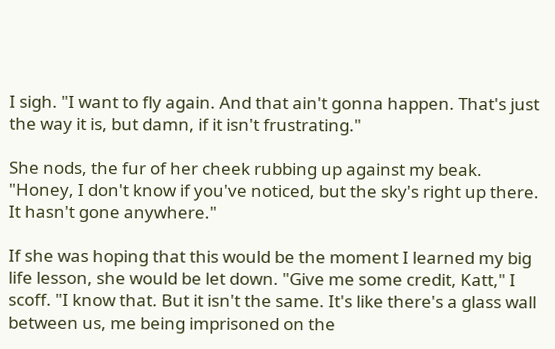I sigh. "I want to fly again. And that ain't gonna happen. That's just the way it is, but damn, if it isn't frustrating."

She nods, the fur of her cheek rubbing up against my beak. "Honey, I don't know if you've noticed, but the sky's right up there. It hasn't gone anywhere."

If she was hoping that this would be the moment I learned my big life lesson, she would be let down. "Give me some credit, Katt," I scoff. "I know that. But it isn't the same. It's like there's a glass wall between us, me being imprisoned on the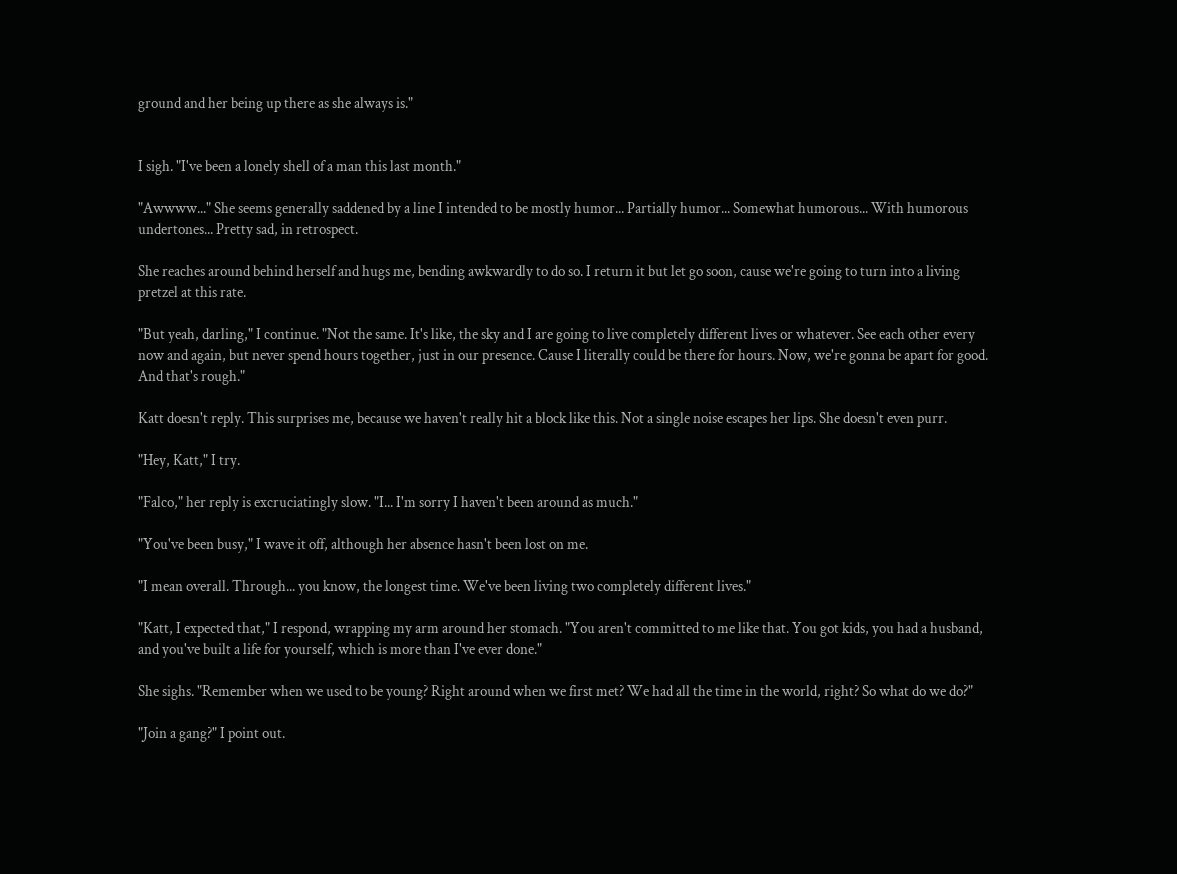ground and her being up there as she always is."


I sigh. "I've been a lonely shell of a man this last month."

"Awwww..." She seems generally saddened by a line I intended to be mostly humor... Partially humor... Somewhat humorous... With humorous undertones... Pretty sad, in retrospect.

She reaches around behind herself and hugs me, bending awkwardly to do so. I return it but let go soon, cause we're going to turn into a living pretzel at this rate.

"But yeah, darling," I continue. "Not the same. It's like, the sky and I are going to live completely different lives or whatever. See each other every now and again, but never spend hours together, just in our presence. Cause I literally could be there for hours. Now, we're gonna be apart for good. And that's rough."

Katt doesn't reply. This surprises me, because we haven't really hit a block like this. Not a single noise escapes her lips. She doesn't even purr.

"Hey, Katt," I try.

"Falco," her reply is excruciatingly slow. "I... I'm sorry I haven't been around as much."

"You've been busy," I wave it off, although her absence hasn't been lost on me.

"I mean overall. Through... you know, the longest time. We've been living two completely different lives."

"Katt, I expected that," I respond, wrapping my arm around her stomach. "You aren't committed to me like that. You got kids, you had a husband, and you've built a life for yourself, which is more than I've ever done."

She sighs. "Remember when we used to be young? Right around when we first met? We had all the time in the world, right? So what do we do?"

"Join a gang?" I point out.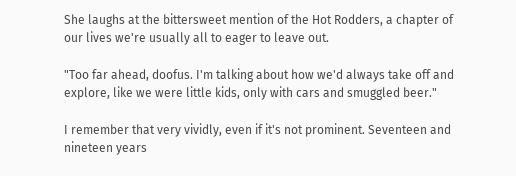She laughs at the bittersweet mention of the Hot Rodders, a chapter of our lives we're usually all to eager to leave out.

"Too far ahead, doofus. I'm talking about how we'd always take off and explore, like we were little kids, only with cars and smuggled beer."

I remember that very vividly, even if it's not prominent. Seventeen and nineteen years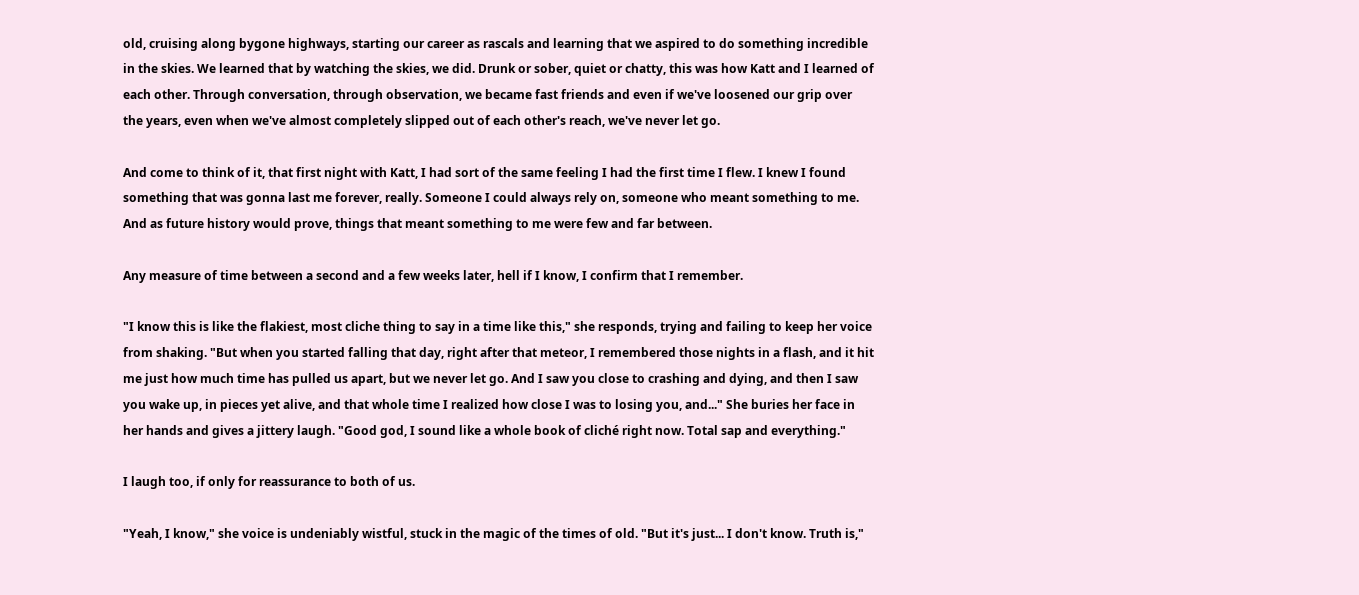old, cruising along bygone highways, starting our career as rascals and learning that we aspired to do something incredible in the skies. We learned that by watching the skies, we did. Drunk or sober, quiet or chatty, this was how Katt and I learned of each other. Through conversation, through observation, we became fast friends and even if we've loosened our grip over the years, even when we've almost completely slipped out of each other's reach, we've never let go.

And come to think of it, that first night with Katt, I had sort of the same feeling I had the first time I flew. I knew I found something that was gonna last me forever, really. Someone I could always rely on, someone who meant something to me. And as future history would prove, things that meant something to me were few and far between.

Any measure of time between a second and a few weeks later, hell if I know, I confirm that I remember.

"I know this is like the flakiest, most cliche thing to say in a time like this," she responds, trying and failing to keep her voice from shaking. "But when you started falling that day, right after that meteor, I remembered those nights in a flash, and it hit me just how much time has pulled us apart, but we never let go. And I saw you close to crashing and dying, and then I saw you wake up, in pieces yet alive, and that whole time I realized how close I was to losing you, and..." She buries her face in her hands and gives a jittery laugh. "Good god, I sound like a whole book of cliché right now. Total sap and everything."

I laugh too, if only for reassurance to both of us.

"Yeah, I know," she voice is undeniably wistful, stuck in the magic of the times of old. "But it's just... I don't know. Truth is,"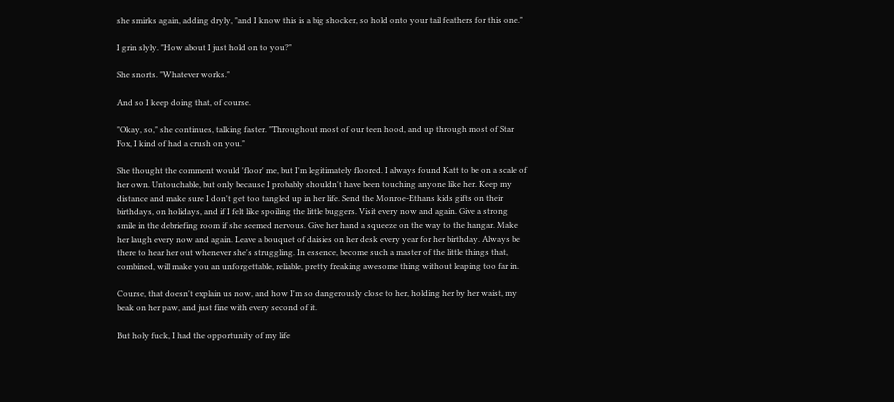she smirks again, adding dryly, "and I know this is a big shocker, so hold onto your tail feathers for this one."

I grin slyly. "How about I just hold on to you?"

She snorts. "Whatever works."

And so I keep doing that, of course.

"Okay, so," she continues, talking faster. "Throughout most of our teen hood, and up through most of Star Fox, I kind of had a crush on you."

She thought the comment would 'floor' me, but I'm legitimately floored. I always found Katt to be on a scale of her own. Untouchable, but only because I probably shouldn't have been touching anyone like her. Keep my distance and make sure I don't get too tangled up in her life. Send the Monroe-Ethans kids gifts on their birthdays, on holidays, and if I felt like spoiling the little buggers. Visit every now and again. Give a strong smile in the debriefing room if she seemed nervous. Give her hand a squeeze on the way to the hangar. Make her laugh every now and again. Leave a bouquet of daisies on her desk every year for her birthday. Always be there to hear her out whenever she's struggling. In essence, become such a master of the little things that, combined, will make you an unforgettable, reliable, pretty freaking awesome thing without leaping too far in.

Course, that doesn't explain us now, and how I'm so dangerously close to her, holding her by her waist, my beak on her paw, and just fine with every second of it.

But holy fuck, I had the opportunity of my life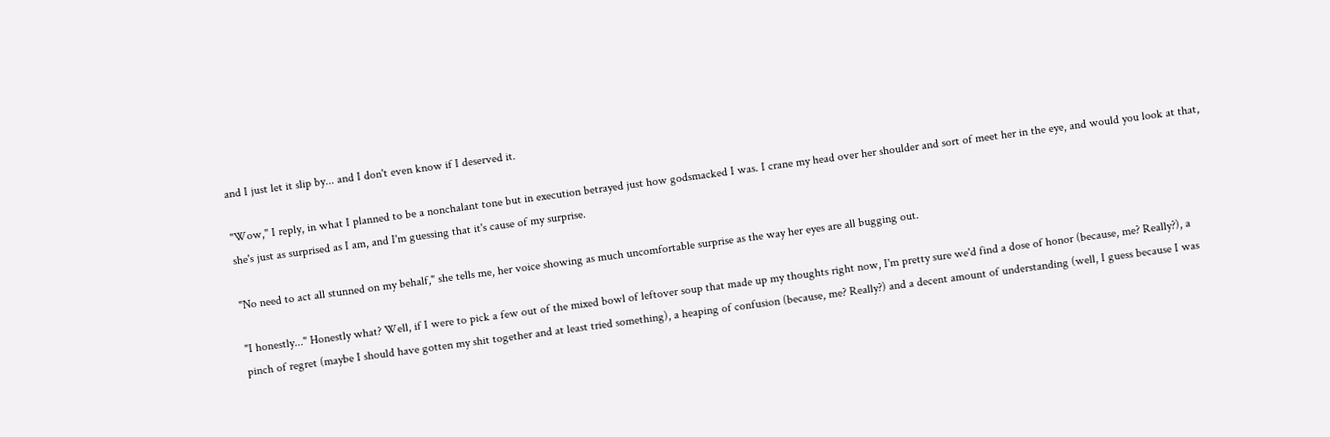and I just let it slip by... and I don't even know if I deserved it.

"Wow," I reply, in what I planned to be a nonchalant tone but in execution betrayed just how godsmacked I was. I crane my head over her shoulder and sort of meet her in the eye, and would you look at that, she's just as surprised as I am, and I'm guessing that it's cause of my surprise.

"No need to act all stunned on my behalf," she tells me, her voice showing as much uncomfortable surprise as the way her eyes are all bugging out.

"I honestly..." Honestly what? Well, if I were to pick a few out of the mixed bowl of leftover soup that made up my thoughts right now, I'm pretty sure we'd find a dose of honor (because, me? Really?), a pinch of regret (maybe I should have gotten my shit together and at least tried something), a heaping of confusion (because, me? Really?) and a decent amount of understanding (well, I guess because I was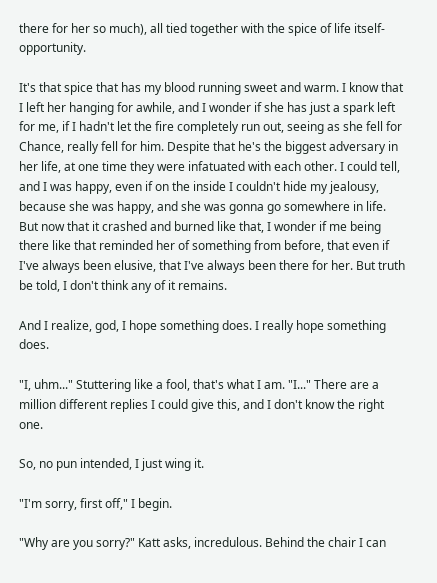there for her so much), all tied together with the spice of life itself- opportunity.

It's that spice that has my blood running sweet and warm. I know that I left her hanging for awhile, and I wonder if she has just a spark left for me, if I hadn't let the fire completely run out, seeing as she fell for Chance, really fell for him. Despite that he's the biggest adversary in her life, at one time they were infatuated with each other. I could tell, and I was happy, even if on the inside I couldn't hide my jealousy, because she was happy, and she was gonna go somewhere in life. But now that it crashed and burned like that, I wonder if me being there like that reminded her of something from before, that even if I've always been elusive, that I've always been there for her. But truth be told, I don't think any of it remains.

And I realize, god, I hope something does. I really hope something does.

"I, uhm..." Stuttering like a fool, that's what I am. "I..." There are a million different replies I could give this, and I don't know the right one.

So, no pun intended, I just wing it.

"I'm sorry, first off," I begin.

"Why are you sorry?" Katt asks, incredulous. Behind the chair I can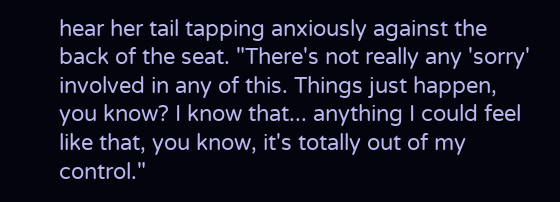hear her tail tapping anxiously against the back of the seat. "There's not really any 'sorry' involved in any of this. Things just happen, you know? I know that... anything I could feel like that, you know, it's totally out of my control."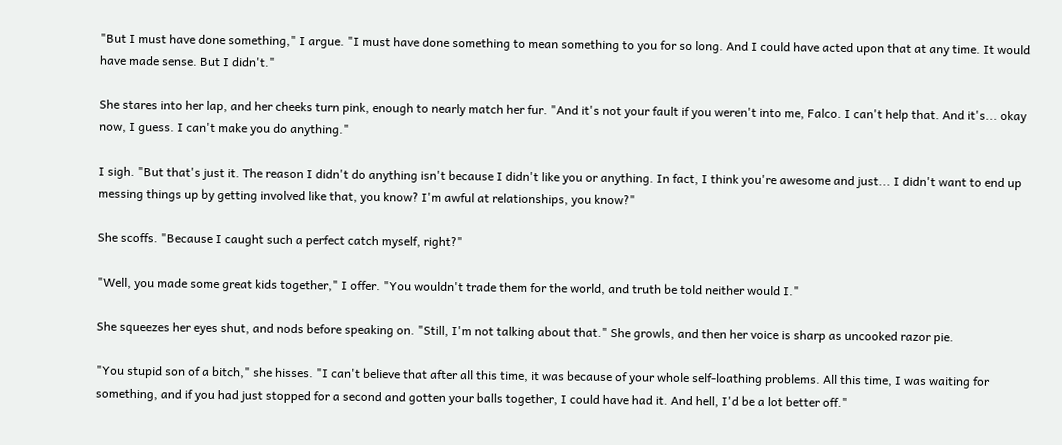"But I must have done something," I argue. "I must have done something to mean something to you for so long. And I could have acted upon that at any time. It would have made sense. But I didn't."

She stares into her lap, and her cheeks turn pink, enough to nearly match her fur. "And it's not your fault if you weren't into me, Falco. I can't help that. And it's... okay now, I guess. I can't make you do anything."

I sigh. "But that's just it. The reason I didn't do anything isn't because I didn't like you or anything. In fact, I think you're awesome and just... I didn't want to end up messing things up by getting involved like that, you know? I'm awful at relationships, you know?"

She scoffs. "Because I caught such a perfect catch myself, right?"

"Well, you made some great kids together," I offer. "You wouldn't trade them for the world, and truth be told neither would I."

She squeezes her eyes shut, and nods before speaking on. "Still, I'm not talking about that." She growls, and then her voice is sharp as uncooked razor pie.

"You stupid son of a bitch," she hisses. "I can't believe that after all this time, it was because of your whole self-loathing problems. All this time, I was waiting for something, and if you had just stopped for a second and gotten your balls together, I could have had it. And hell, I'd be a lot better off."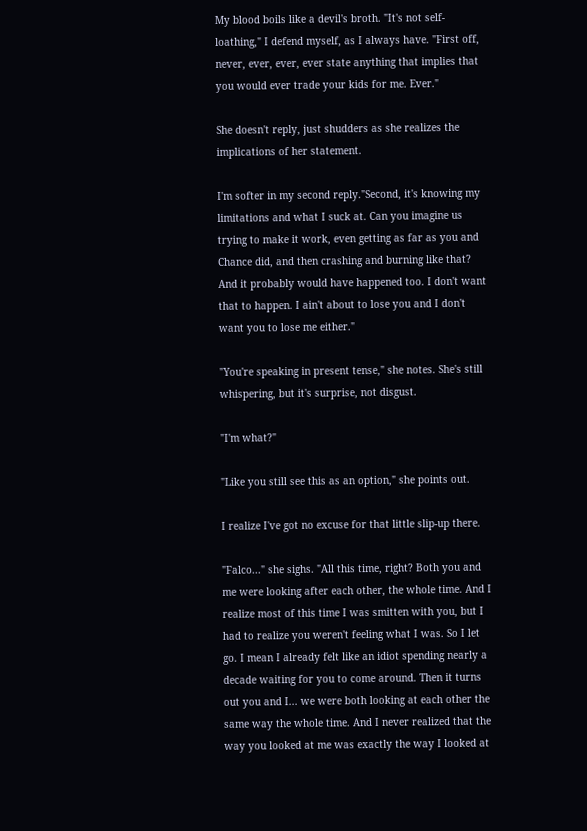My blood boils like a devil's broth. "It's not self-loathing," I defend myself, as I always have. "First off, never, ever, ever, ever state anything that implies that you would ever trade your kids for me. Ever."

She doesn't reply, just shudders as she realizes the implications of her statement.

I'm softer in my second reply."Second, it's knowing my limitations and what I suck at. Can you imagine us trying to make it work, even getting as far as you and Chance did, and then crashing and burning like that? And it probably would have happened too. I don't want that to happen. I ain't about to lose you and I don't want you to lose me either."

"You're speaking in present tense," she notes. She's still whispering, but it's surprise, not disgust.

"I'm what?"

"Like you still see this as an option," she points out.

I realize I've got no excuse for that little slip-up there.

"Falco..." she sighs. "All this time, right? Both you and me were looking after each other, the whole time. And I realize most of this time I was smitten with you, but I had to realize you weren't feeling what I was. So I let go. I mean I already felt like an idiot spending nearly a decade waiting for you to come around. Then it turns out you and I... we were both looking at each other the same way the whole time. And I never realized that the way you looked at me was exactly the way I looked at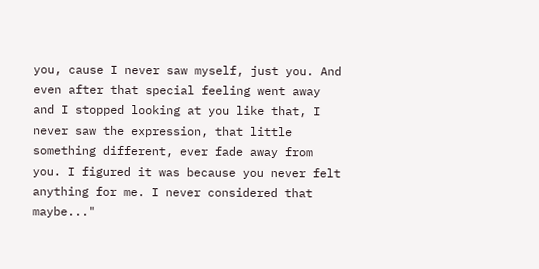you, cause I never saw myself, just you. And even after that special feeling went away and I stopped looking at you like that, I never saw the expression, that little something different, ever fade away from you. I figured it was because you never felt anything for me. I never considered that maybe..."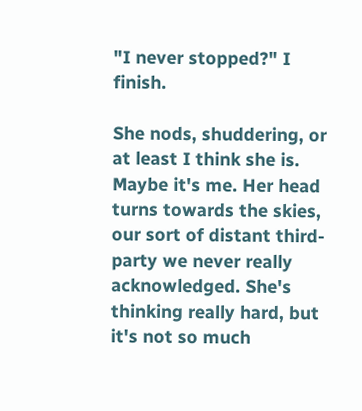"I never stopped?" I finish.

She nods, shuddering, or at least I think she is. Maybe it's me. Her head turns towards the skies, our sort of distant third-party we never really acknowledged. She's thinking really hard, but it's not so much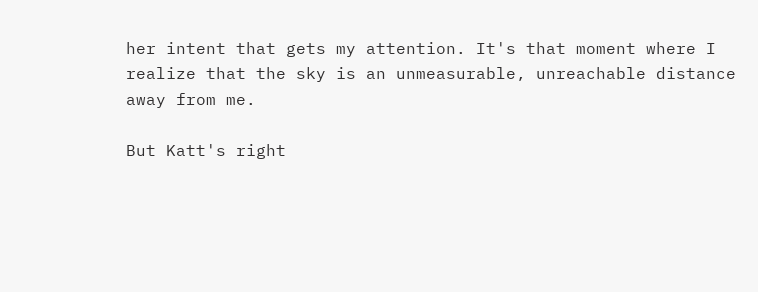her intent that gets my attention. It's that moment where I realize that the sky is an unmeasurable, unreachable distance away from me.

But Katt's right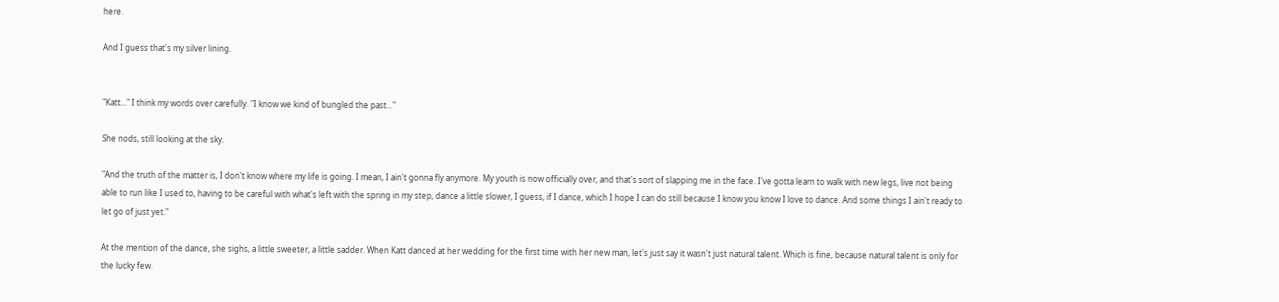here.

And I guess that's my silver lining.


"Katt..." I think my words over carefully. "I know we kind of bungled the past..."

She nods, still looking at the sky.

"And the truth of the matter is, I don't know where my life is going. I mean, I ain't gonna fly anymore. My youth is now officially over, and that's sort of slapping me in the face. I've gotta learn to walk with new legs, live not being able to run like I used to, having to be careful with what's left with the spring in my step, dance a little slower, I guess, if I dance, which I hope I can do still because I know you know I love to dance. And some things I ain't ready to let go of just yet."

At the mention of the dance, she sighs, a little sweeter, a little sadder. When Katt danced at her wedding for the first time with her new man, let's just say it wasn't just natural talent. Which is fine, because natural talent is only for the lucky few.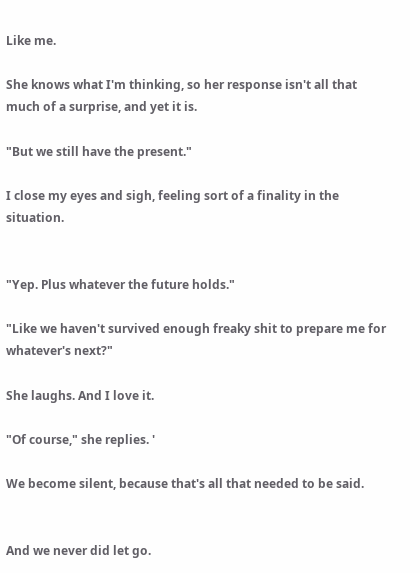Like me.

She knows what I'm thinking, so her response isn't all that much of a surprise, and yet it is.

"But we still have the present."

I close my eyes and sigh, feeling sort of a finality in the situation.


"Yep. Plus whatever the future holds."

"Like we haven't survived enough freaky shit to prepare me for whatever's next?"

She laughs. And I love it.

"Of course," she replies. '

We become silent, because that's all that needed to be said.


And we never did let go.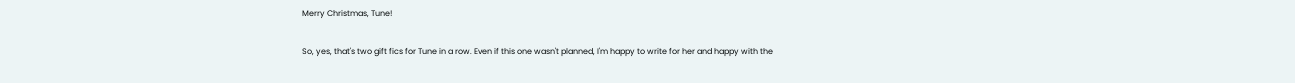Merry Christmas, Tune!

So, yes, that's two gift fics for Tune in a row. Even if this one wasn't planned, I'm happy to write for her and happy with the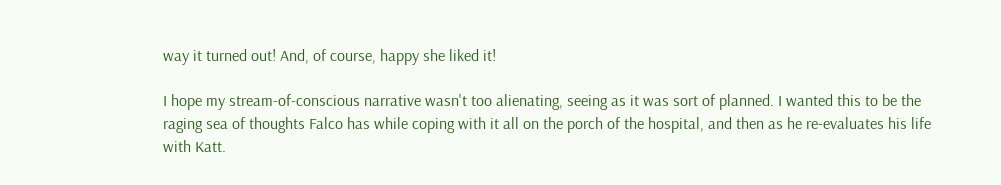way it turned out! And, of course, happy she liked it!

I hope my stream-of-conscious narrative wasn't too alienating, seeing as it was sort of planned. I wanted this to be the raging sea of thoughts Falco has while coping with it all on the porch of the hospital, and then as he re-evaluates his life with Katt.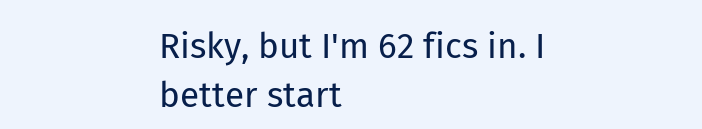Risky, but I'm 62 fics in. I better start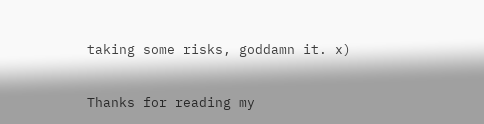taking some risks, goddamn it. x)

Thanks for reading my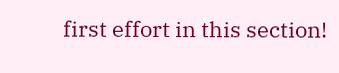first effort in this section!